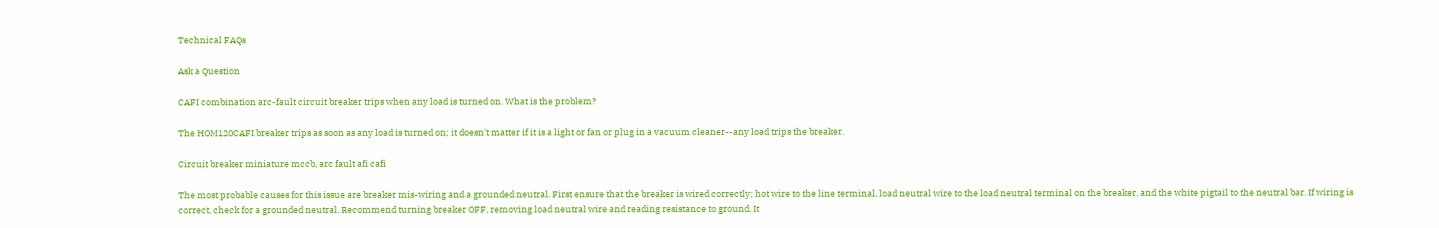Technical FAQs

Ask a Question

CAFI combination arc-fault circuit breaker trips when any load is turned on. What is the problem?

The HOM120CAFI breaker trips as soon as any load is turned on; it doesn't matter if it is a light or fan or plug in a vacuum cleaner--any load trips the breaker.

Circuit breaker miniature mccb, arc fault afi cafi

The most probable causes for this issue are breaker mis-wiring and a grounded neutral. First ensure that the breaker is wired correctly; hot wire to the line terminal, load neutral wire to the load neutral terminal on the breaker, and the white pigtail to the neutral bar. If wiring is correct, check for a grounded neutral. Recommend turning breaker OFF, removing load neutral wire and reading resistance to ground. It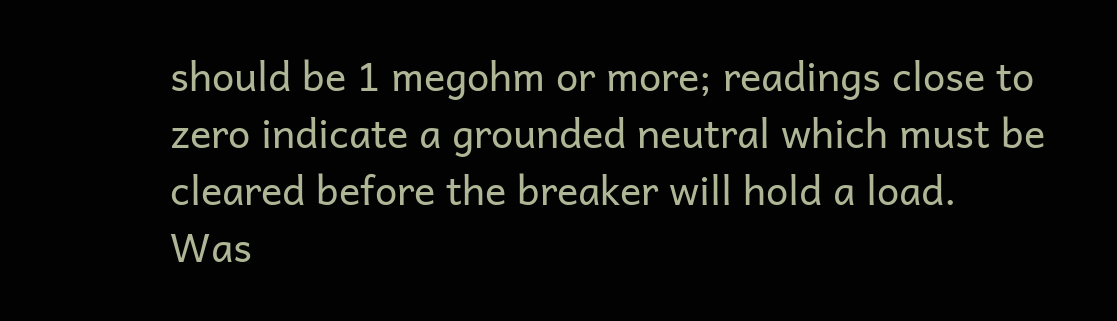should be 1 megohm or more; readings close to zero indicate a grounded neutral which must be cleared before the breaker will hold a load.
Was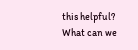this helpful?
What can we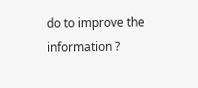do to improve the information ?